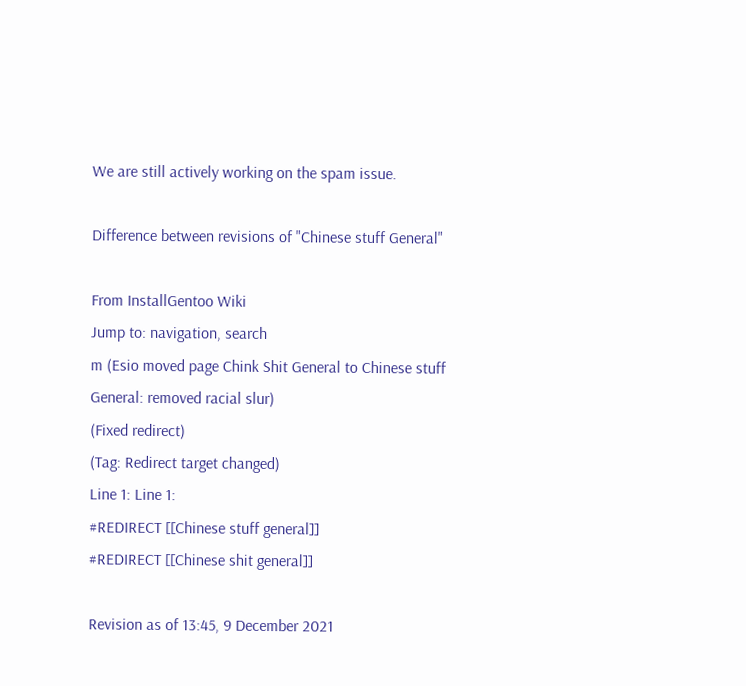We are still actively working on the spam issue.

Difference between revisions of "Chinese stuff General"

From InstallGentoo Wiki
Jump to: navigation, search
m (Esio moved page Chink Shit General to Chinese stuff General: removed racial slur)
(Fixed redirect)
(Tag: Redirect target changed)
Line 1: Line 1:
#REDIRECT [[Chinese stuff general]]
#REDIRECT [[Chinese shit general]]

Revision as of 13:45, 9 December 2021